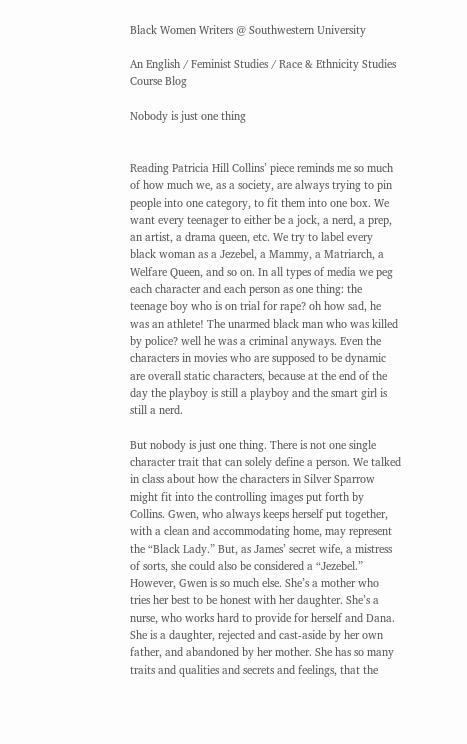Black Women Writers @ Southwestern University

An English / Feminist Studies / Race & Ethnicity Studies Course Blog

Nobody is just one thing


Reading Patricia Hill Collins’ piece reminds me so much of how much we, as a society, are always trying to pin people into one category, to fit them into one box. We want every teenager to either be a jock, a nerd, a prep, an artist, a drama queen, etc. We try to label every black woman as a Jezebel, a Mammy, a Matriarch, a Welfare Queen, and so on. In all types of media we peg each character and each person as one thing: the teenage boy who is on trial for rape? oh how sad, he was an athlete! The unarmed black man who was killed by police? well he was a criminal anyways. Even the characters in movies who are supposed to be dynamic are overall static characters, because at the end of the day the playboy is still a playboy and the smart girl is still a nerd.

But nobody is just one thing. There is not one single character trait that can solely define a person. We talked in class about how the characters in Silver Sparrow might fit into the controlling images put forth by Collins. Gwen, who always keeps herself put together, with a clean and accommodating home, may represent the “Black Lady.” But, as James’ secret wife, a mistress of sorts, she could also be considered a “Jezebel.” However, Gwen is so much else. She’s a mother who tries her best to be honest with her daughter. She’s a nurse, who works hard to provide for herself and Dana. She is a daughter, rejected and cast-aside by her own father, and abandoned by her mother. She has so many traits and qualities and secrets and feelings, that the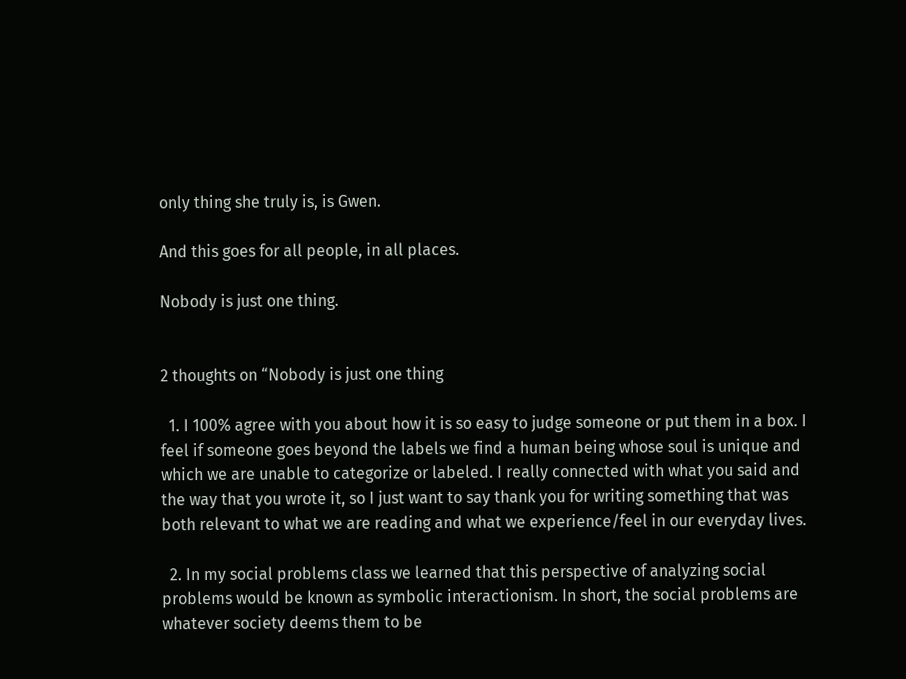only thing she truly is, is Gwen.

And this goes for all people, in all places.

Nobody is just one thing.


2 thoughts on “Nobody is just one thing

  1. I 100% agree with you about how it is so easy to judge someone or put them in a box. I feel if someone goes beyond the labels we find a human being whose soul is unique and which we are unable to categorize or labeled. I really connected with what you said and the way that you wrote it, so I just want to say thank you for writing something that was both relevant to what we are reading and what we experience/feel in our everyday lives.

  2. In my social problems class we learned that this perspective of analyzing social problems would be known as symbolic interactionism. In short, the social problems are whatever society deems them to be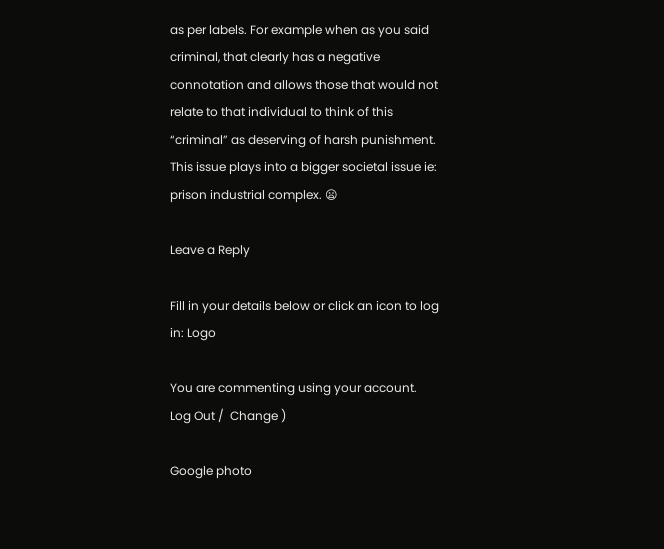as per labels. For example when as you said criminal, that clearly has a negative connotation and allows those that would not relate to that individual to think of this “criminal” as deserving of harsh punishment. This issue plays into a bigger societal issue ie: prison industrial complex. 😦

Leave a Reply

Fill in your details below or click an icon to log in: Logo

You are commenting using your account. Log Out /  Change )

Google photo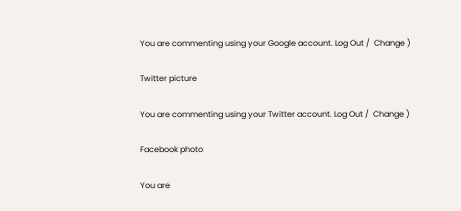You are commenting using your Google account. Log Out /  Change )

Twitter picture

You are commenting using your Twitter account. Log Out /  Change )

Facebook photo

You are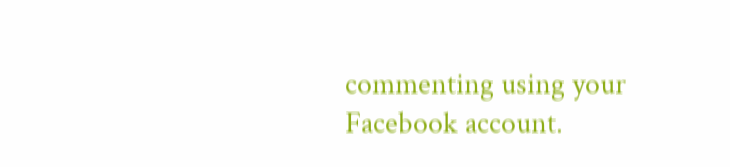commenting using your Facebook account.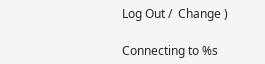Log Out /  Change )

Connecting to %s